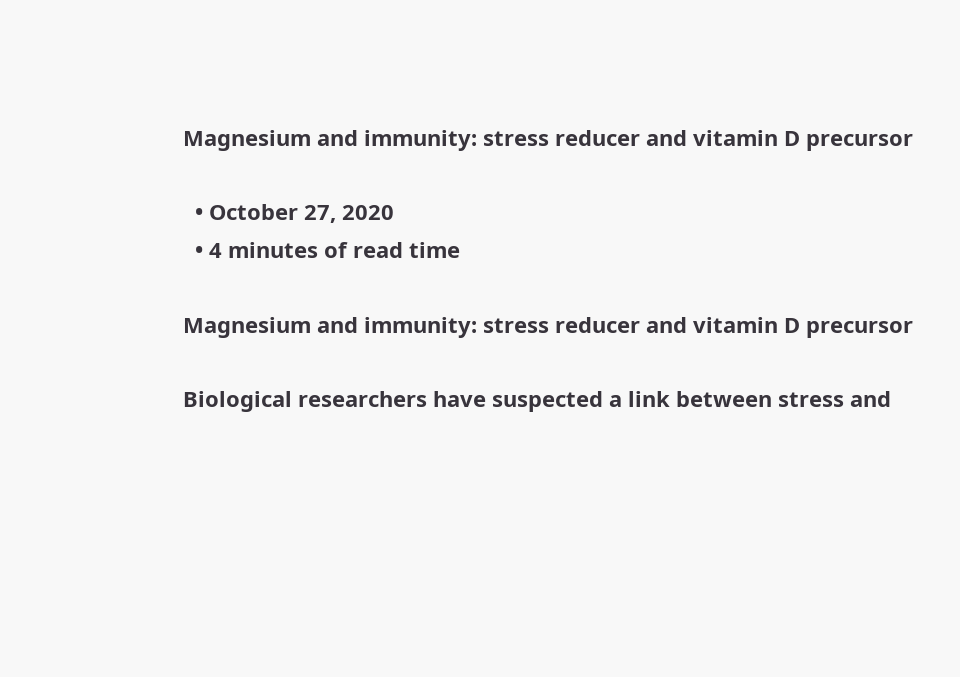Magnesium and immunity: stress reducer and vitamin D precursor

  • October 27, 2020
  • 4 minutes of read time

Magnesium and immunity: stress reducer and vitamin D precursor

Biological researchers have suspected a link between stress and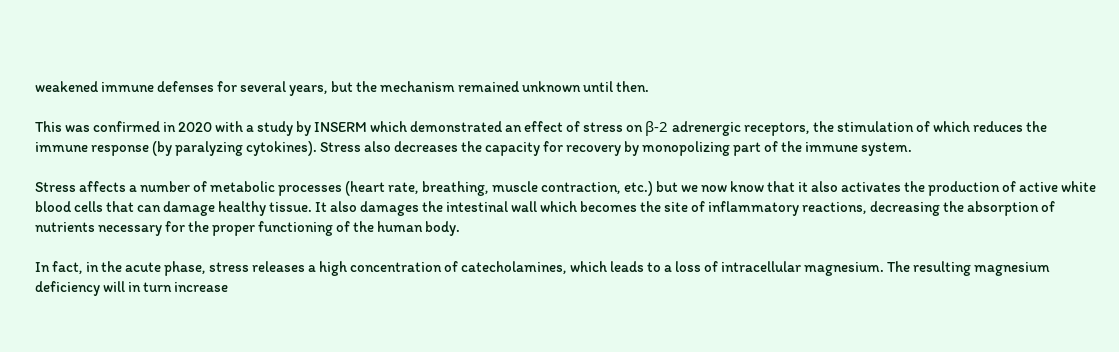weakened immune defenses for several years, but the mechanism remained unknown until then.

This was confirmed in 2020 with a study by INSERM which demonstrated an effect of stress on β-2 adrenergic receptors, the stimulation of which reduces the immune response (by paralyzing cytokines). Stress also decreases the capacity for recovery by monopolizing part of the immune system.

Stress affects a number of metabolic processes (heart rate, breathing, muscle contraction, etc.) but we now know that it also activates the production of active white blood cells that can damage healthy tissue. It also damages the intestinal wall which becomes the site of inflammatory reactions, decreasing the absorption of nutrients necessary for the proper functioning of the human body.

In fact, in the acute phase, stress releases a high concentration of catecholamines, which leads to a loss of intracellular magnesium. The resulting magnesium deficiency will in turn increase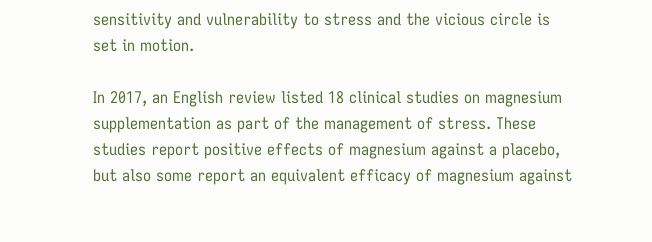sensitivity and vulnerability to stress and the vicious circle is set in motion.

In 2017, an English review listed 18 clinical studies on magnesium supplementation as part of the management of stress. These studies report positive effects of magnesium against a placebo, but also some report an equivalent efficacy of magnesium against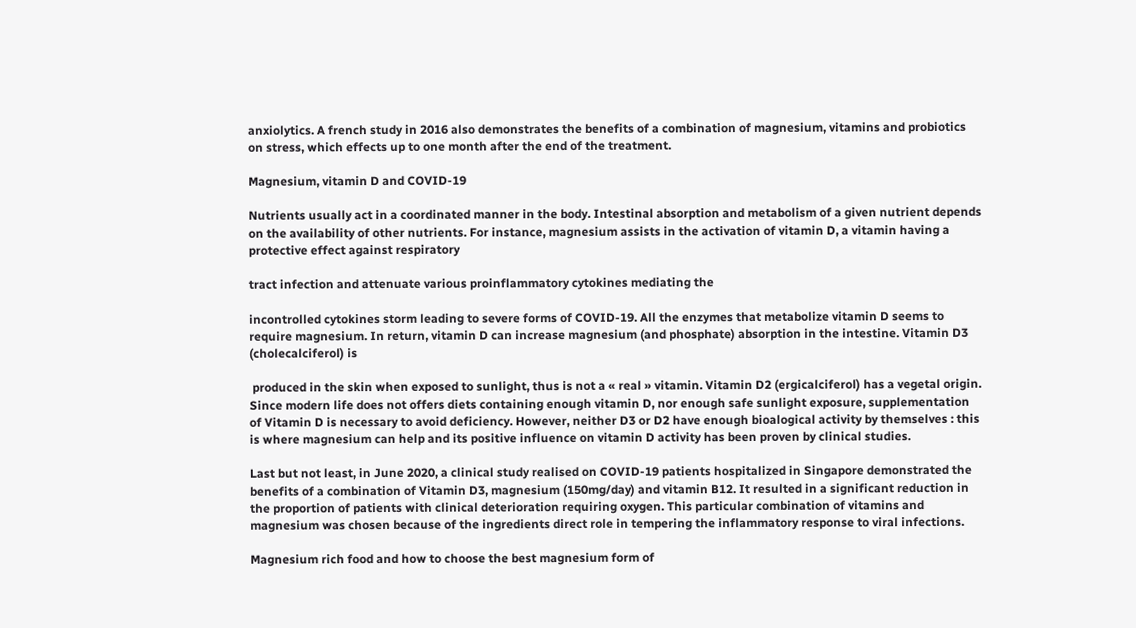anxiolytics. A french study in 2016 also demonstrates the benefits of a combination of magnesium, vitamins and probiotics on stress, which effects up to one month after the end of the treatment.

Magnesium, vitamin D and COVID-19

Nutrients usually act in a coordinated manner in the body. Intestinal absorption and metabolism of a given nutrient depends on the availability of other nutrients. For instance, magnesium assists in the activation of vitamin D, a vitamin having a protective effect against respiratory

tract infection and attenuate various proinflammatory cytokines mediating the

incontrolled cytokines storm leading to severe forms of COVID-19. All the enzymes that metabolize vitamin D seems to require magnesium. In return, vitamin D can increase magnesium (and phosphate) absorption in the intestine. Vitamin D3 (cholecalciferol) is

 produced in the skin when exposed to sunlight, thus is not a « real » vitamin. Vitamin D2 (ergicalciferol) has a vegetal origin. Since modern life does not offers diets containing enough vitamin D, nor enough safe sunlight exposure, supplementation of Vitamin D is necessary to avoid deficiency. However, neither D3 or D2 have enough bioalogical activity by themselves : this is where magnesium can help and its positive influence on vitamin D activity has been proven by clinical studies.

Last but not least, in June 2020, a clinical study realised on COVID-19 patients hospitalized in Singapore demonstrated the benefits of a combination of Vitamin D3, magnesium (150mg/day) and vitamin B12. It resulted in a significant reduction in the proportion of patients with clinical deterioration requiring oxygen. This particular combination of vitamins and magnesium was chosen because of the ingredients direct role in tempering the inflammatory response to viral infections.

Magnesium rich food and how to choose the best magnesium form of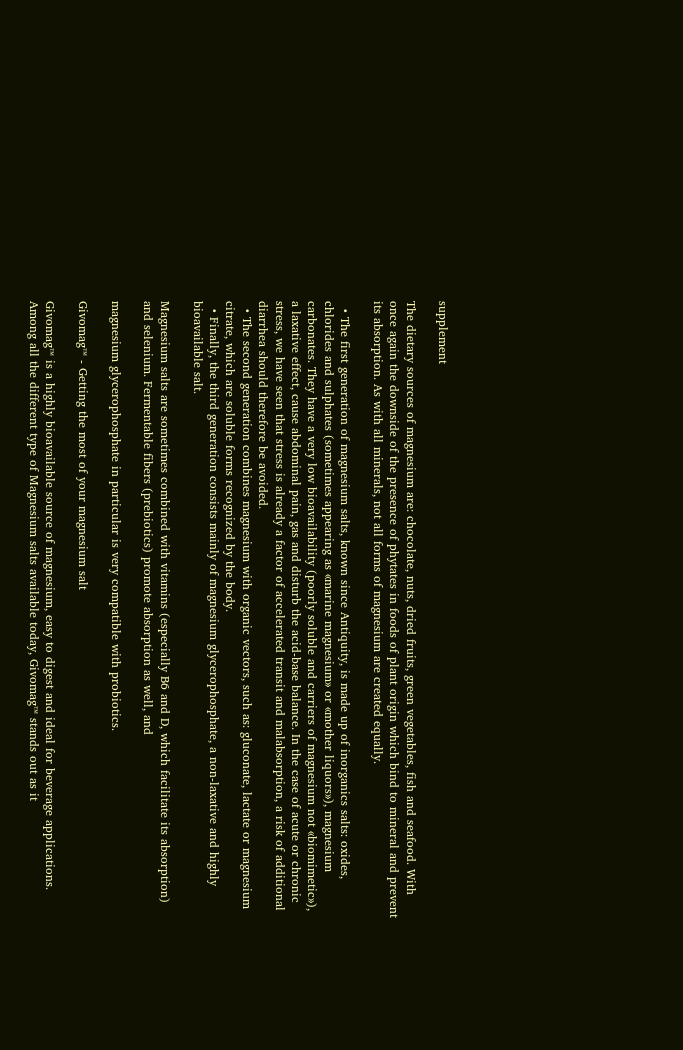supplement

The dietary sources of magnesium are: chocolate, nuts, dried fruits, green vegetables, fish and seafood. With once again the downside of the presence of phytates in foods of plant origin which bind to mineral and prevent its absorption. As with all minerals, not all forms of magnesium are created equally.

  • The first generation of magnesium salts, known since Antiquity, is made up of inorganics salts: oxides, chlorides and sulphates (sometimes appearing as «marine magnesium» or «mother liquors»), magnesium carbonates. They have a very low bioavailability (poorly soluble and carriers of magnesium not «biomimetic»), a laxative effect, cause abdominal pain, gas and disturb the acid-base balance. In the case of acute or chronic stress, we have seen that stress is already a factor of accelerated transit and malabsorption, a risk of additional diarrhea should therefore be avoided.
  • The second generation combines magnesium with organic vectors, such as: gluconate, lactate or magnesium citrate, which are soluble forms recognized by the body.
  • Finally, the third generation consists mainly of magnesium glycerophosphate, a non-laxative and highly bioavailable salt.

Magnesium salts are sometimes combined with vitamins (especially B6 and D, which facilitate its absorption) and selenium. Fermentable fibers (prebiotics) promote absorption as well, and

magnesium glycerophosphate in particular is very compatible with probiotics.

Givomag™ - Getting the most of your magnesium salt

Givomag™ is a highly bioavailable source of magnesium, easy to digest and ideal for beverage applications. Among all the different type of Magnesium salts available today, Givomag™ stands out as it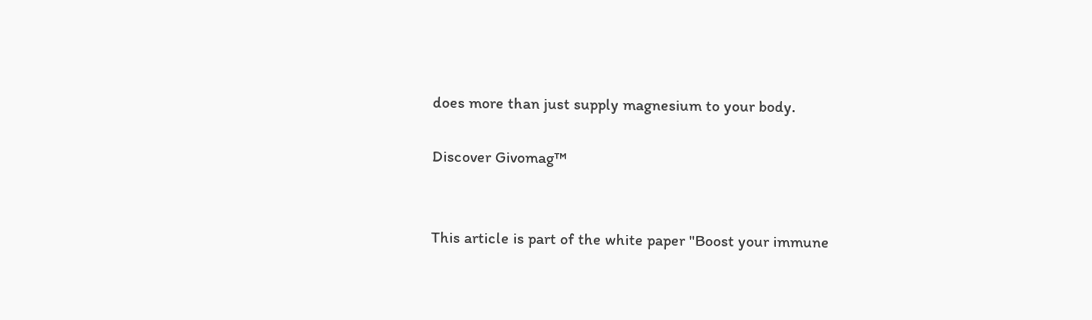does more than just supply magnesium to your body.

Discover Givomag™


This article is part of the white paper "Boost your immune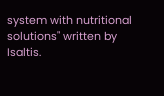system with nutritional solutions" written by Isaltis.